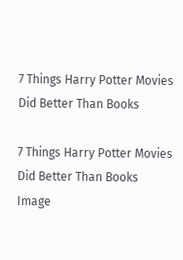7 Things Harry Potter Movies Did Better Than Books

7 Things Harry Potter Movies Did Better Than Books
Image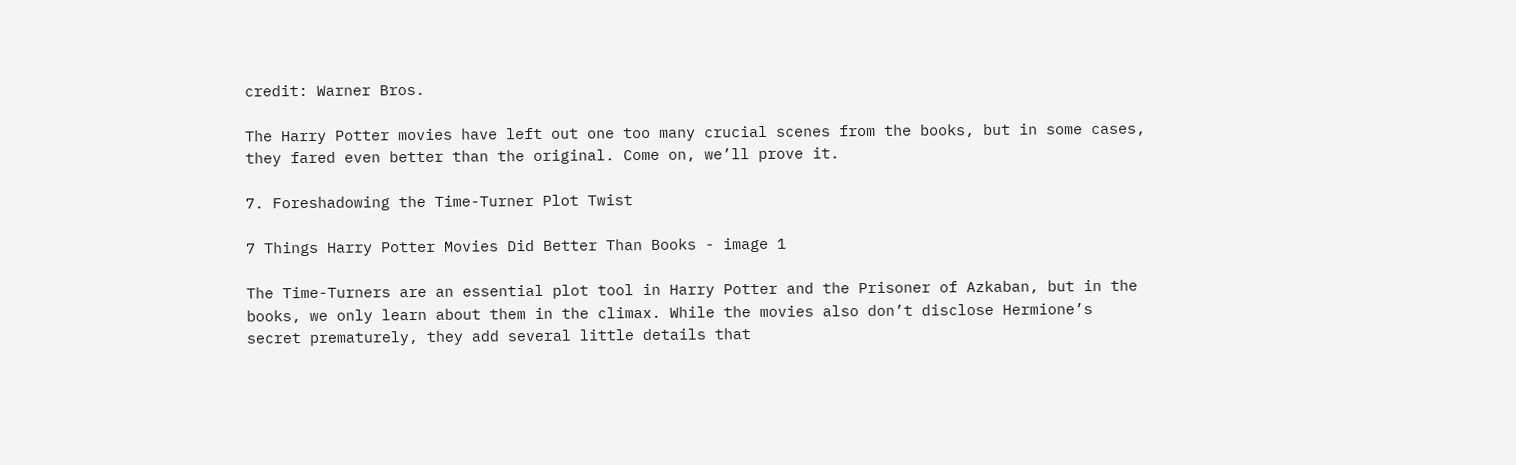credit: Warner Bros.

The Harry Potter movies have left out one too many crucial scenes from the books, but in some cases, they fared even better than the original. Come on, we’ll prove it.

7. Foreshadowing the Time-Turner Plot Twist

7 Things Harry Potter Movies Did Better Than Books - image 1

The Time-Turners are an essential plot tool in Harry Potter and the Prisoner of Azkaban, but in the books, we only learn about them in the climax. While the movies also don’t disclose Hermione’s secret prematurely, they add several little details that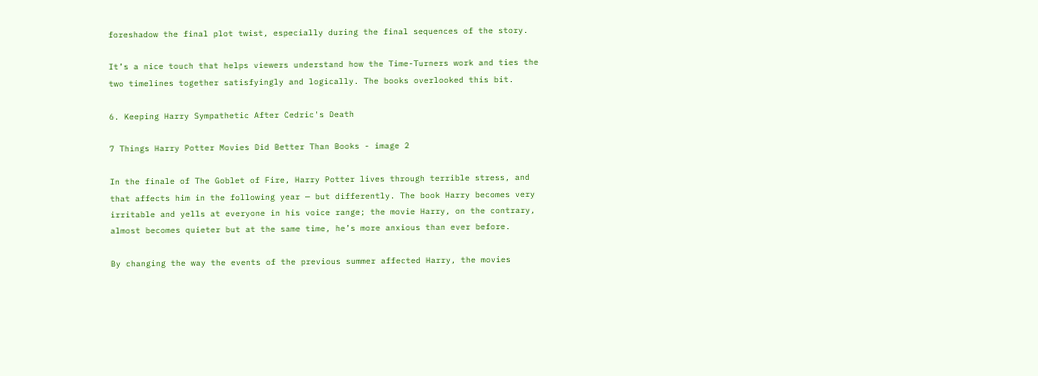foreshadow the final plot twist, especially during the final sequences of the story.

It’s a nice touch that helps viewers understand how the Time-Turners work and ties the two timelines together satisfyingly and logically. The books overlooked this bit.

6. Keeping Harry Sympathetic After Cedric's Death

7 Things Harry Potter Movies Did Better Than Books - image 2

In the finale of The Goblet of Fire, Harry Potter lives through terrible stress, and that affects him in the following year — but differently. The book Harry becomes very irritable and yells at everyone in his voice range; the movie Harry, on the contrary, almost becomes quieter but at the same time, he’s more anxious than ever before.

By changing the way the events of the previous summer affected Harry, the movies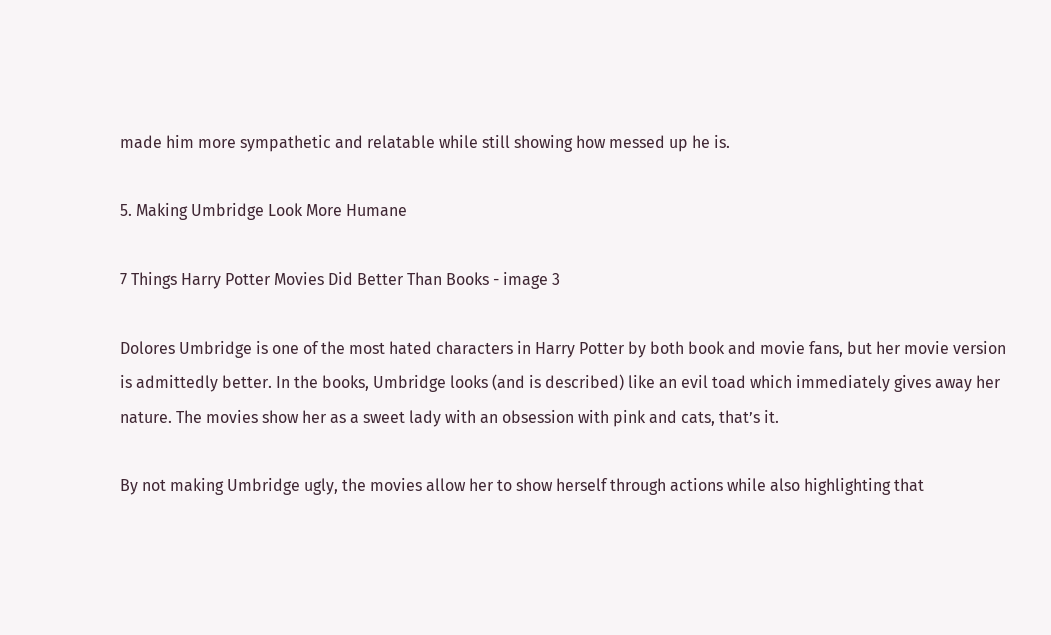made him more sympathetic and relatable while still showing how messed up he is.

5. Making Umbridge Look More Humane

7 Things Harry Potter Movies Did Better Than Books - image 3

Dolores Umbridge is one of the most hated characters in Harry Potter by both book and movie fans, but her movie version is admittedly better. In the books, Umbridge looks (and is described) like an evil toad which immediately gives away her nature. The movies show her as a sweet lady with an obsession with pink and cats, that’s it.

By not making Umbridge ugly, the movies allow her to show herself through actions while also highlighting that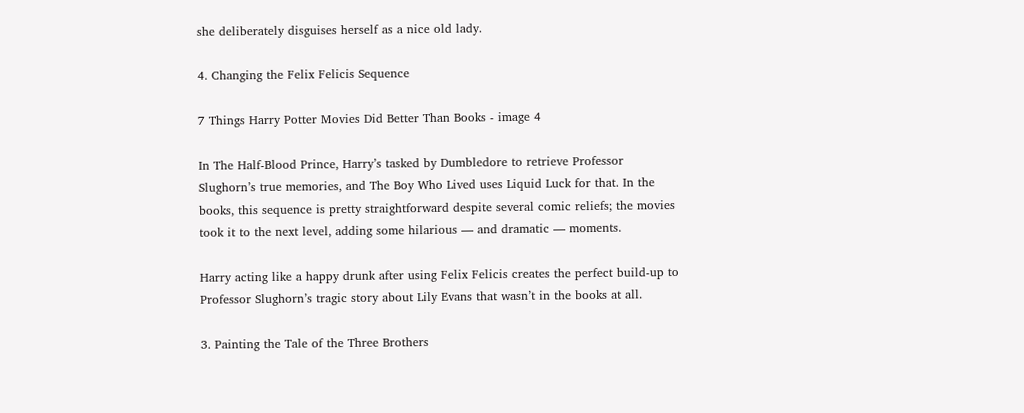she deliberately disguises herself as a nice old lady.

4. Changing the Felix Felicis Sequence

7 Things Harry Potter Movies Did Better Than Books - image 4

In The Half-Blood Prince, Harry’s tasked by Dumbledore to retrieve Professor Slughorn’s true memories, and The Boy Who Lived uses Liquid Luck for that. In the books, this sequence is pretty straightforward despite several comic reliefs; the movies took it to the next level, adding some hilarious — and dramatic — moments.

Harry acting like a happy drunk after using Felix Felicis creates the perfect build-up to Professor Slughorn’s tragic story about Lily Evans that wasn’t in the books at all.

3. Painting the Tale of the Three Brothers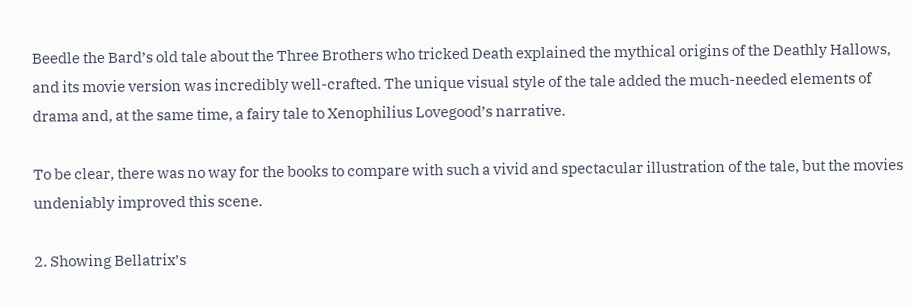Beedle the Bard’s old tale about the Three Brothers who tricked Death explained the mythical origins of the Deathly Hallows, and its movie version was incredibly well-crafted. The unique visual style of the tale added the much-needed elements of drama and, at the same time, a fairy tale to Xenophilius Lovegood’s narrative.

To be clear, there was no way for the books to compare with such a vivid and spectacular illustration of the tale, but the movies undeniably improved this scene.

2. Showing Bellatrix’s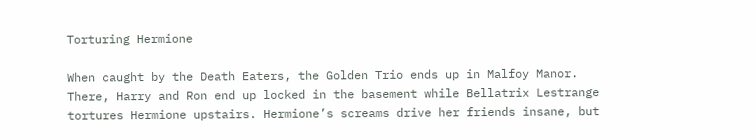Torturing Hermione

When caught by the Death Eaters, the Golden Trio ends up in Malfoy Manor. There, Harry and Ron end up locked in the basement while Bellatrix Lestrange tortures Hermione upstairs. Hermione’s screams drive her friends insane, but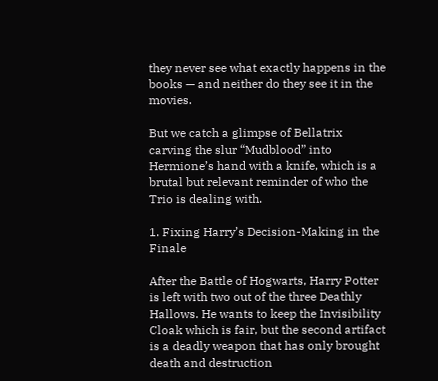they never see what exactly happens in the books — and neither do they see it in the movies.

But we catch a glimpse of Bellatrix carving the slur “Mudblood” into Hermione’s hand with a knife, which is a brutal but relevant reminder of who the Trio is dealing with.

1. Fixing Harry’s Decision-Making in the Finale

After the Battle of Hogwarts, Harry Potter is left with two out of the three Deathly Hallows. He wants to keep the Invisibility Cloak which is fair, but the second artifact is a deadly weapon that has only brought death and destruction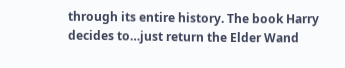through its entire history. The book Harry decides to…just return the Elder Wand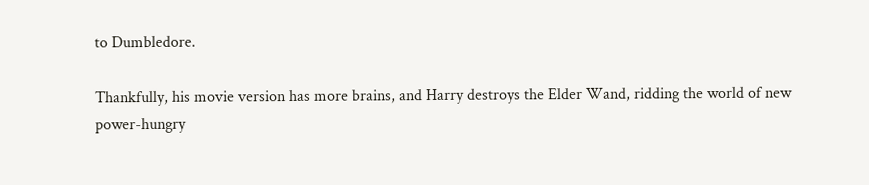to Dumbledore.

Thankfully, his movie version has more brains, and Harry destroys the Elder Wand, ridding the world of new power-hungry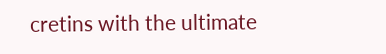cretins with the ultimate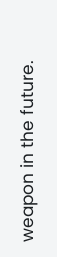weapon in the future.